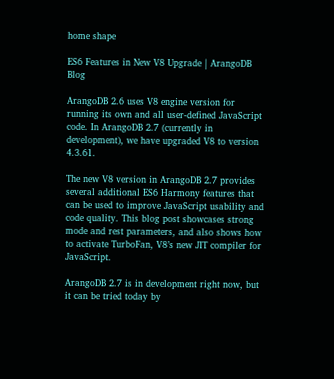home shape

ES6 Features in New V8 Upgrade | ArangoDB Blog

ArangoDB 2.6 uses V8 engine version for running its own and all user-defined JavaScript code. In ArangoDB 2.7 (currently in development), we have upgraded V8 to version 4.3.61.

The new V8 version in ArangoDB 2.7 provides several additional ES6 Harmony features that can be used to improve JavaScript usability and code quality. This blog post showcases strong mode and rest parameters, and also shows how to activate TurboFan, V8’s new JIT compiler for JavaScript.

ArangoDB 2.7 is in development right now, but it can be tried today by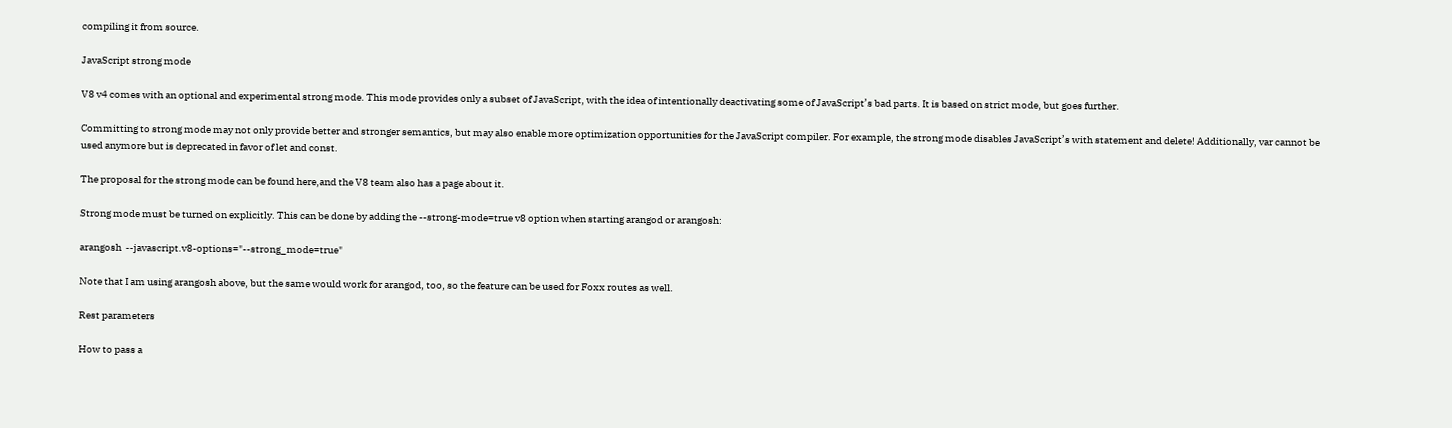compiling it from source.

JavaScript strong mode

V8 v4 comes with an optional and experimental strong mode. This mode provides only a subset of JavaScript, with the idea of intentionally deactivating some of JavaScript’s bad parts. It is based on strict mode, but goes further.

Committing to strong mode may not only provide better and stronger semantics, but may also enable more optimization opportunities for the JavaScript compiler. For example, the strong mode disables JavaScript’s with statement and delete! Additionally, var cannot be used anymore but is deprecated in favor of let and const.

The proposal for the strong mode can be found here,and the V8 team also has a page about it.

Strong mode must be turned on explicitly. This can be done by adding the --strong-mode=true v8 option when starting arangod or arangosh:

arangosh  --javascript.v8-options="--strong_mode=true"

Note that I am using arangosh above, but the same would work for arangod, too, so the feature can be used for Foxx routes as well.

Rest parameters

How to pass a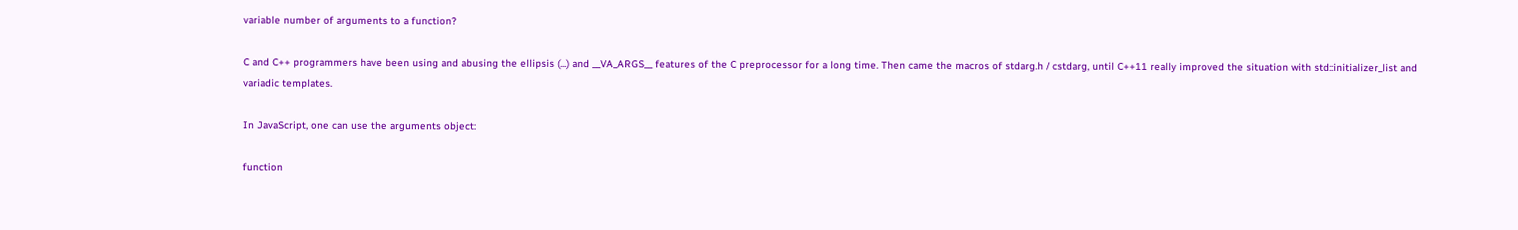variable number of arguments to a function?

C and C++ programmers have been using and abusing the ellipsis (...) and __VA_ARGS__ features of the C preprocessor for a long time. Then came the macros of stdarg.h / cstdarg, until C++11 really improved the situation with std::initializer_list and variadic templates.

In JavaScript, one can use the arguments object:

function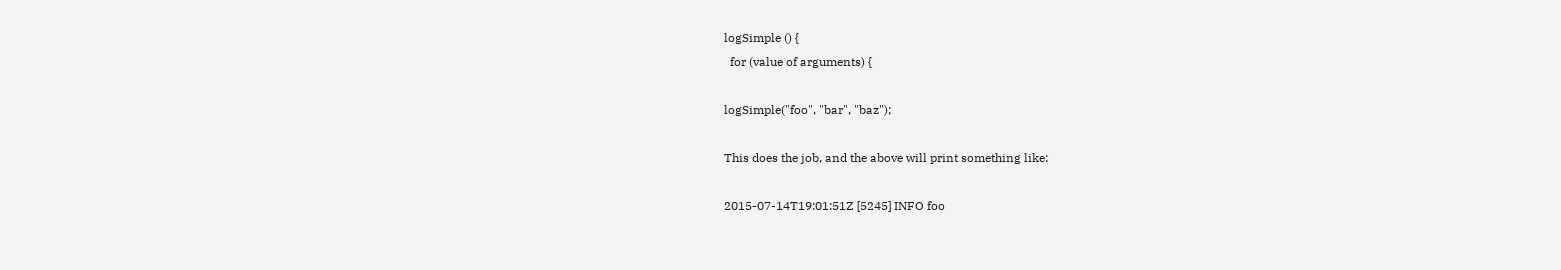logSimple () {
  for (value of arguments) {

logSimple("foo", "bar", "baz");

This does the job, and the above will print something like:

2015-07-14T19:01:51Z [5245] INFO foo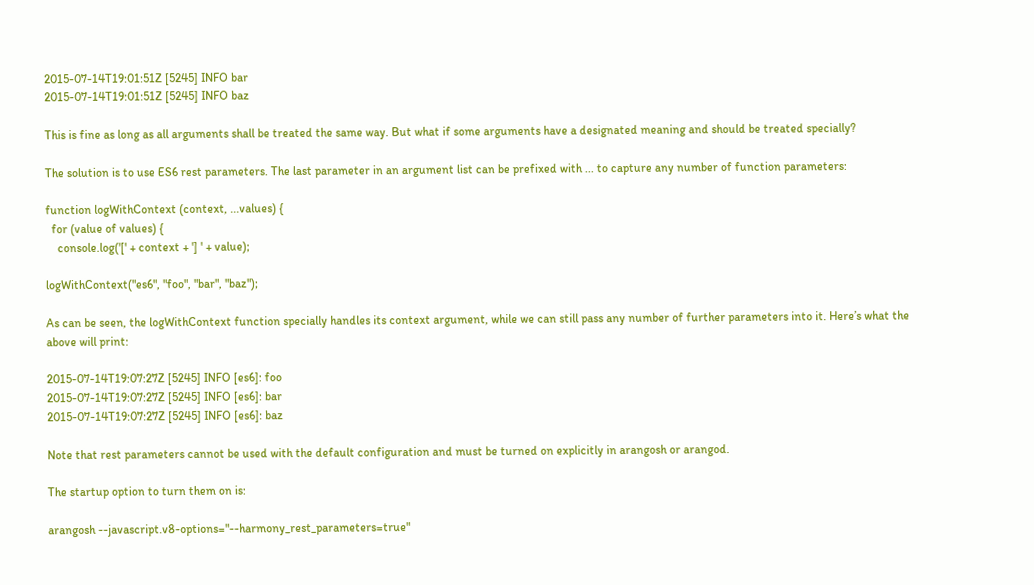2015-07-14T19:01:51Z [5245] INFO bar
2015-07-14T19:01:51Z [5245] INFO baz

This is fine as long as all arguments shall be treated the same way. But what if some arguments have a designated meaning and should be treated specially?

The solution is to use ES6 rest parameters. The last parameter in an argument list can be prefixed with ... to capture any number of function parameters:

function logWithContext (context, ...values) {
  for (value of values) {
    console.log('[' + context + '] ' + value);

logWithContext("es6", "foo", "bar", "baz");

As can be seen, the logWithContext function specially handles its context argument, while we can still pass any number of further parameters into it. Here’s what the above will print:

2015-07-14T19:07:27Z [5245] INFO [es6]: foo
2015-07-14T19:07:27Z [5245] INFO [es6]: bar
2015-07-14T19:07:27Z [5245] INFO [es6]: baz

Note that rest parameters cannot be used with the default configuration and must be turned on explicitly in arangosh or arangod.

The startup option to turn them on is:

arangosh --javascript.v8-options="--harmony_rest_parameters=true"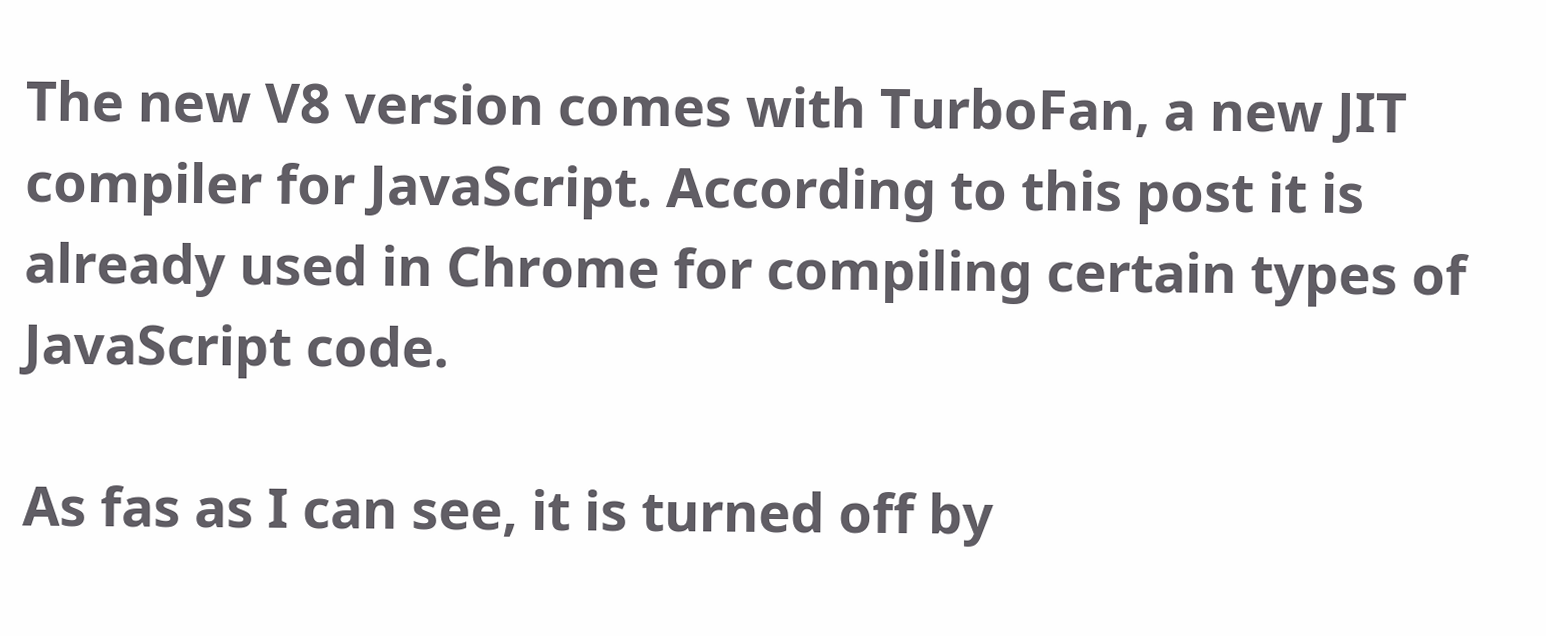The new V8 version comes with TurboFan, a new JIT compiler for JavaScript. According to this post it is already used in Chrome for compiling certain types of JavaScript code.

As fas as I can see, it is turned off by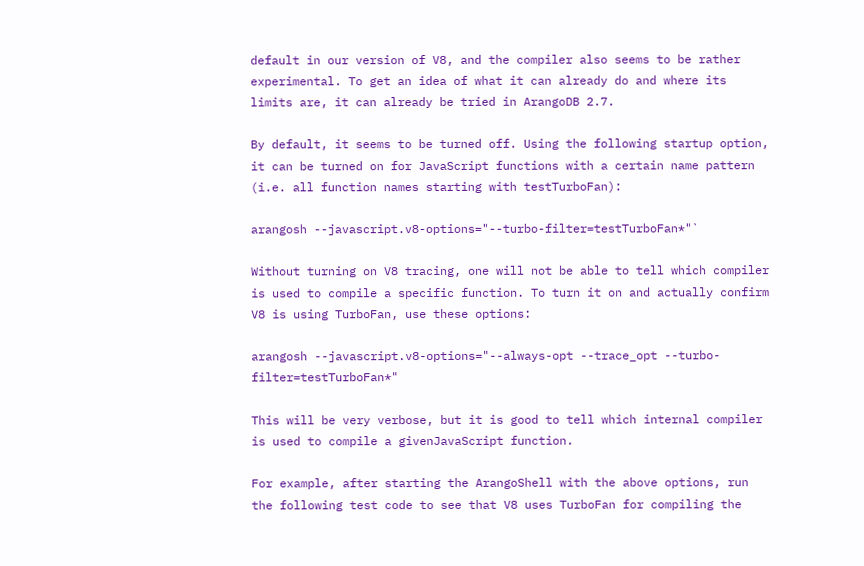default in our version of V8, and the compiler also seems to be rather experimental. To get an idea of what it can already do and where its limits are, it can already be tried in ArangoDB 2.7.

By default, it seems to be turned off. Using the following startup option, it can be turned on for JavaScript functions with a certain name pattern (i.e. all function names starting with testTurboFan):

arangosh --javascript.v8-options="--turbo-filter=testTurboFan*"`

Without turning on V8 tracing, one will not be able to tell which compiler is used to compile a specific function. To turn it on and actually confirm V8 is using TurboFan, use these options:

arangosh --javascript.v8-options="--always-opt --trace_opt --turbo-filter=testTurboFan*"

This will be very verbose, but it is good to tell which internal compiler is used to compile a givenJavaScript function.

For example, after starting the ArangoShell with the above options, run the following test code to see that V8 uses TurboFan for compiling the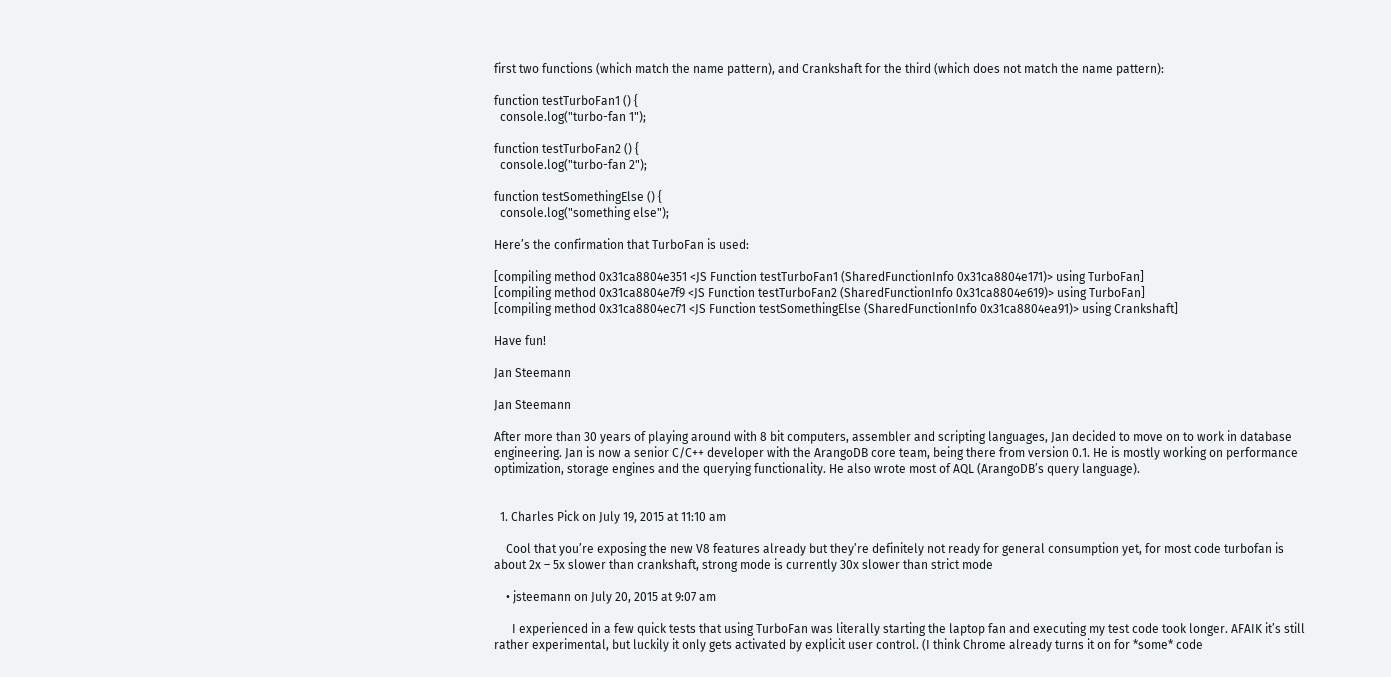first two functions (which match the name pattern), and Crankshaft for the third (which does not match the name pattern):

function testTurboFan1 () {
  console.log("turbo-fan 1");

function testTurboFan2 () {
  console.log("turbo-fan 2");

function testSomethingElse () {
  console.log("something else");

Here’s the confirmation that TurboFan is used:

[compiling method 0x31ca8804e351 <JS Function testTurboFan1 (SharedFunctionInfo 0x31ca8804e171)> using TurboFan]
[compiling method 0x31ca8804e7f9 <JS Function testTurboFan2 (SharedFunctionInfo 0x31ca8804e619)> using TurboFan]
[compiling method 0x31ca8804ec71 <JS Function testSomethingElse (SharedFunctionInfo 0x31ca8804ea91)> using Crankshaft]

Have fun!

Jan Steemann

Jan Steemann

After more than 30 years of playing around with 8 bit computers, assembler and scripting languages, Jan decided to move on to work in database engineering. Jan is now a senior C/C++ developer with the ArangoDB core team, being there from version 0.1. He is mostly working on performance optimization, storage engines and the querying functionality. He also wrote most of AQL (ArangoDB’s query language).


  1. Charles Pick on July 19, 2015 at 11:10 am

    Cool that you’re exposing the new V8 features already but they’re definitely not ready for general consumption yet, for most code turbofan is about 2x – 5x slower than crankshaft, strong mode is currently 30x slower than strict mode

    • jsteemann on July 20, 2015 at 9:07 am

      I experienced in a few quick tests that using TurboFan was literally starting the laptop fan and executing my test code took longer. AFAIK it’s still rather experimental, but luckily it only gets activated by explicit user control. (I think Chrome already turns it on for *some* code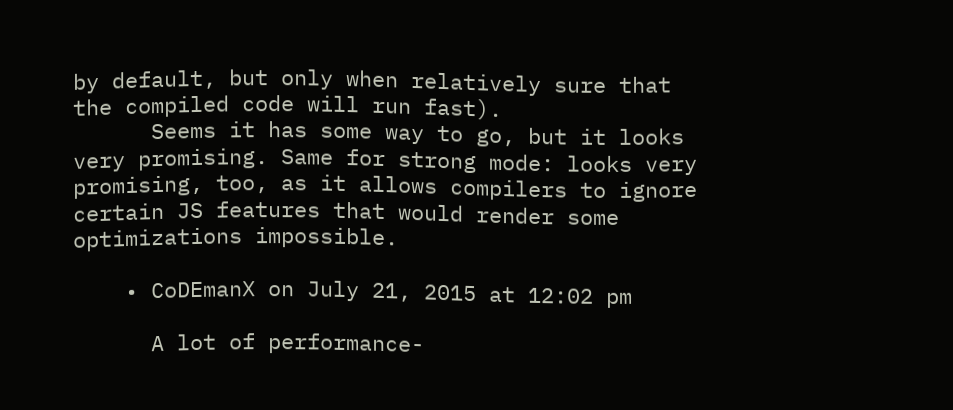by default, but only when relatively sure that the compiled code will run fast).
      Seems it has some way to go, but it looks very promising. Same for strong mode: looks very promising, too, as it allows compilers to ignore certain JS features that would render some optimizations impossible.

    • CoDEmanX on July 21, 2015 at 12:02 pm

      A lot of performance-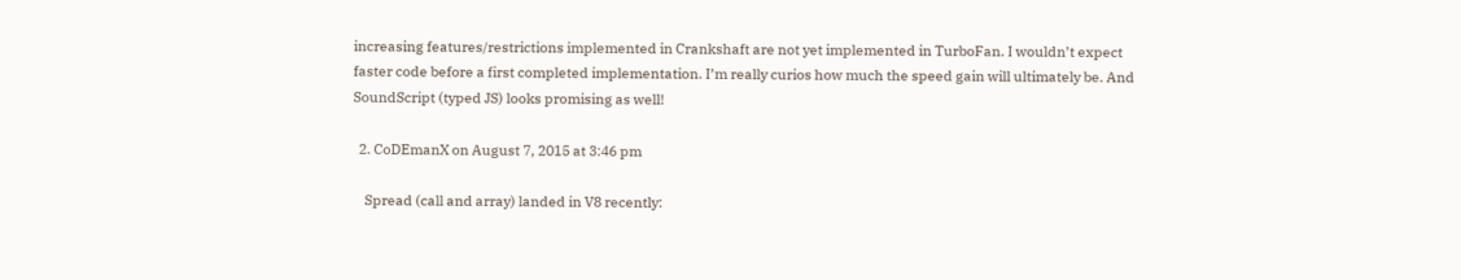increasing features/restrictions implemented in Crankshaft are not yet implemented in TurboFan. I wouldn’t expect faster code before a first completed implementation. I’m really curios how much the speed gain will ultimately be. And SoundScript (typed JS) looks promising as well!

  2. CoDEmanX on August 7, 2015 at 3:46 pm

    Spread (call and array) landed in V8 recently: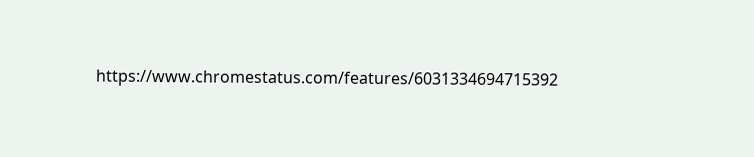https://www.chromestatus.com/features/6031334694715392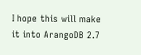I hope this will make it into ArangoDB 2.7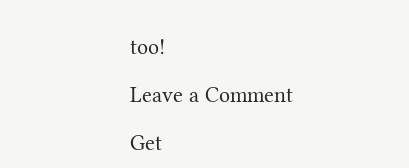too!

Leave a Comment

Get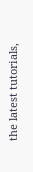the latest tutorials,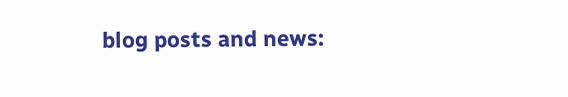blog posts and news: